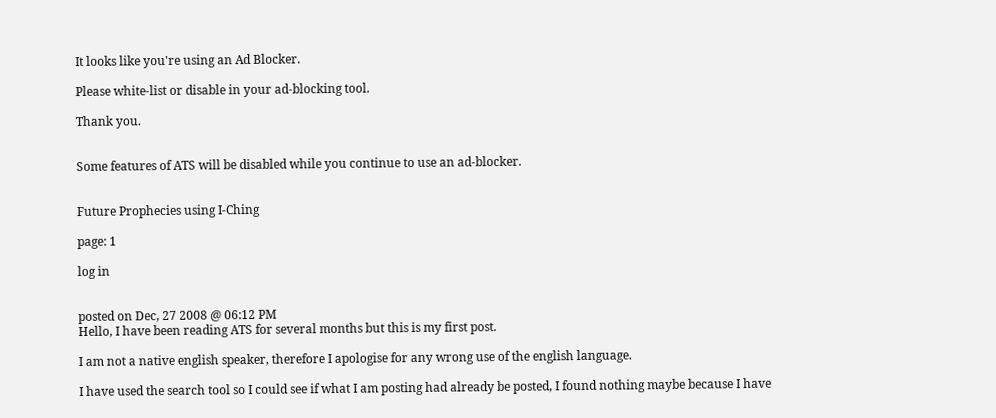It looks like you're using an Ad Blocker.

Please white-list or disable in your ad-blocking tool.

Thank you.


Some features of ATS will be disabled while you continue to use an ad-blocker.


Future Prophecies using I-Ching

page: 1

log in


posted on Dec, 27 2008 @ 06:12 PM
Hello, I have been reading ATS for several months but this is my first post.

I am not a native english speaker, therefore I apologise for any wrong use of the english language.

I have used the search tool so I could see if what I am posting had already be posted, I found nothing maybe because I have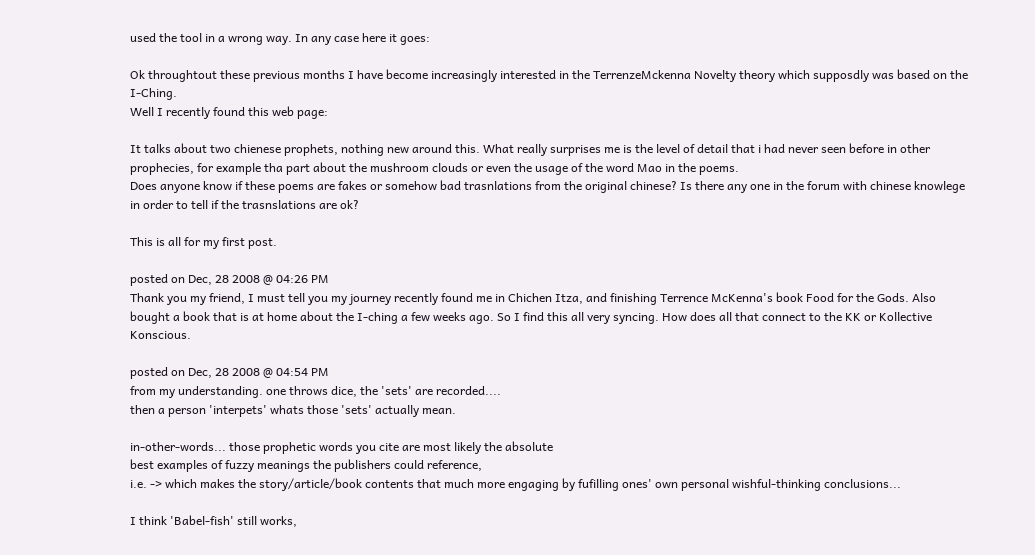used the tool in a wrong way. In any case here it goes:

Ok throughtout these previous months I have become increasingly interested in the TerrenzeMckenna Novelty theory which supposdly was based on the I-Ching.
Well I recently found this web page:

It talks about two chienese prophets, nothing new around this. What really surprises me is the level of detail that i had never seen before in other prophecies, for example tha part about the mushroom clouds or even the usage of the word Mao in the poems.
Does anyone know if these poems are fakes or somehow bad trasnlations from the original chinese? Is there any one in the forum with chinese knowlege in order to tell if the trasnslations are ok?

This is all for my first post.

posted on Dec, 28 2008 @ 04:26 PM
Thank you my friend, I must tell you my journey recently found me in Chichen Itza, and finishing Terrence McKenna's book Food for the Gods. Also bought a book that is at home about the I-ching a few weeks ago. So I find this all very syncing. How does all that connect to the KK or Kollective Konscious.

posted on Dec, 28 2008 @ 04:54 PM
from my understanding. one throws dice, the 'sets' are recorded....
then a person 'interpets' whats those 'sets' actually mean.

in-other-words... those prophetic words you cite are most likely the absolute
best examples of fuzzy meanings the publishers could reference,
i.e. -> which makes the story/article/book contents that much more engaging by fufilling ones' own personal wishful-thinking conclusions...

I think 'Babel-fish' still works,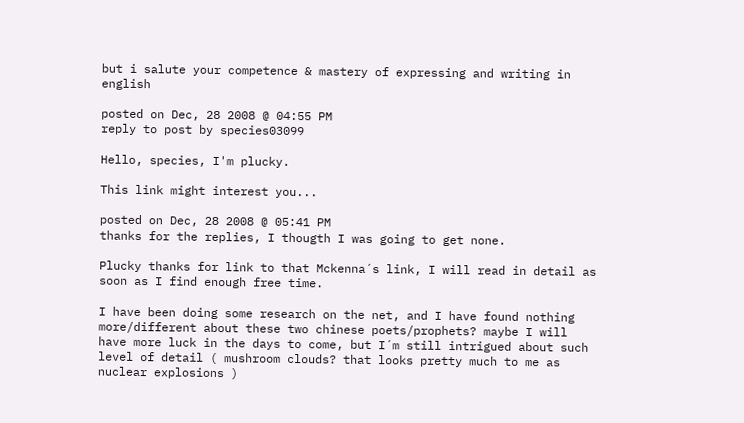but i salute your competence & mastery of expressing and writing in english

posted on Dec, 28 2008 @ 04:55 PM
reply to post by species03099

Hello, species, I'm plucky.

This link might interest you...

posted on Dec, 28 2008 @ 05:41 PM
thanks for the replies, I thougth I was going to get none.

Plucky thanks for link to that Mckenna´s link, I will read in detail as soon as I find enough free time.

I have been doing some research on the net, and I have found nothing more/different about these two chinese poets/prophets? maybe I will have more luck in the days to come, but I´m still intrigued about such level of detail ( mushroom clouds? that looks pretty much to me as nuclear explosions )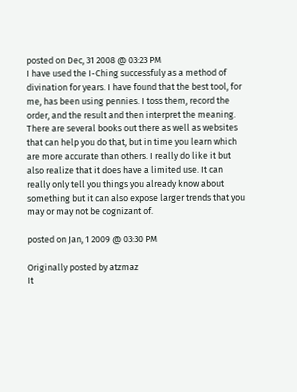posted on Dec, 31 2008 @ 03:23 PM
I have used the I-Ching successfuly as a method of divination for years. I have found that the best tool, for me, has been using pennies. I toss them, record the order, and the result and then interpret the meaning. There are several books out there as well as websites that can help you do that, but in time you learn which are more accurate than others. I really do like it but also realize that it does have a limited use. It can really only tell you things you already know about something but it can also expose larger trends that you may or may not be cognizant of.

posted on Jan, 1 2009 @ 03:30 PM

Originally posted by atzmaz
It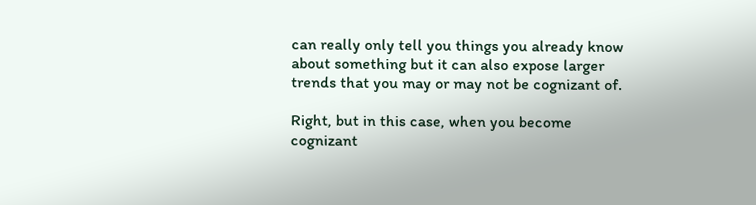can really only tell you things you already know about something but it can also expose larger trends that you may or may not be cognizant of.

Right, but in this case, when you become cognizant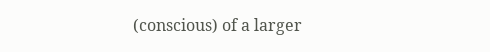(conscious) of a larger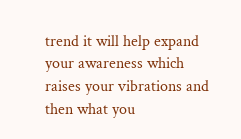trend it will help expand your awareness which raises your vibrations and then what you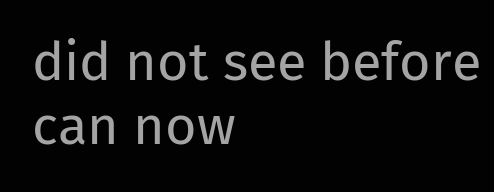did not see before can now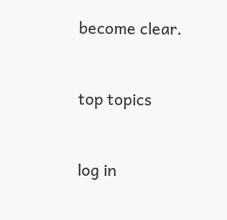become clear.


top topics


log in